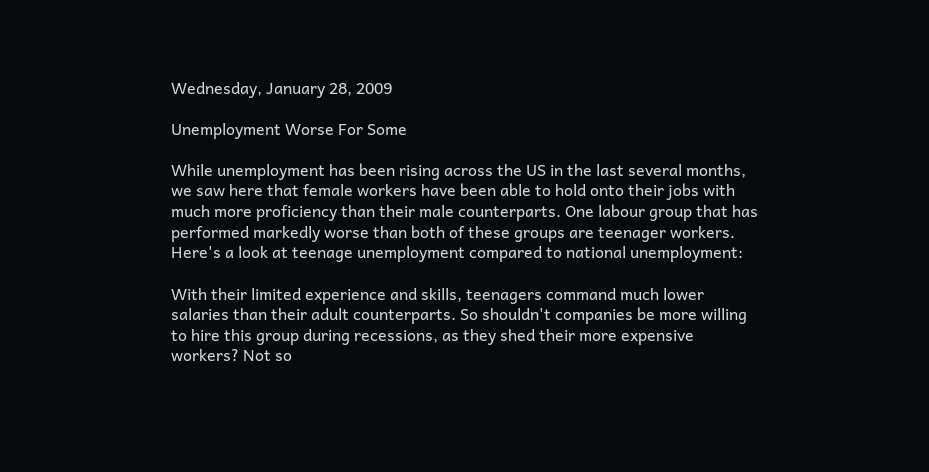Wednesday, January 28, 2009

Unemployment Worse For Some

While unemployment has been rising across the US in the last several months, we saw here that female workers have been able to hold onto their jobs with much more proficiency than their male counterparts. One labour group that has performed markedly worse than both of these groups are teenager workers. Here's a look at teenage unemployment compared to national unemployment:

With their limited experience and skills, teenagers command much lower salaries than their adult counterparts. So shouldn't companies be more willing to hire this group during recessions, as they shed their more expensive workers? Not so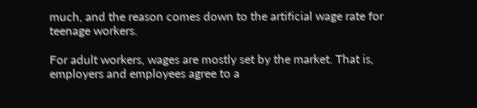much, and the reason comes down to the artificial wage rate for teenage workers.

For adult workers, wages are mostly set by the market. That is, employers and employees agree to a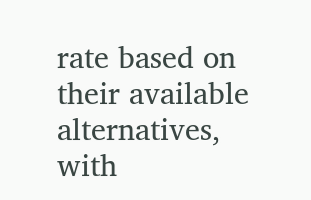rate based on their available alternatives, with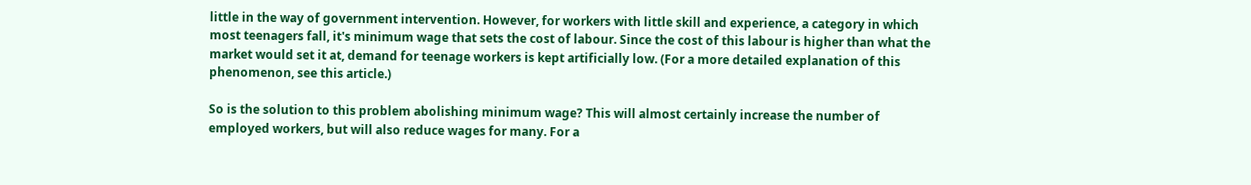little in the way of government intervention. However, for workers with little skill and experience, a category in which most teenagers fall, it's minimum wage that sets the cost of labour. Since the cost of this labour is higher than what the market would set it at, demand for teenage workers is kept artificially low. (For a more detailed explanation of this phenomenon, see this article.)

So is the solution to this problem abolishing minimum wage? This will almost certainly increase the number of employed workers, but will also reduce wages for many. For a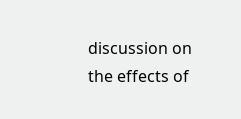discussion on the effects of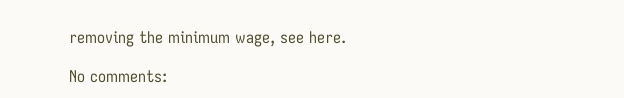removing the minimum wage, see here.

No comments: